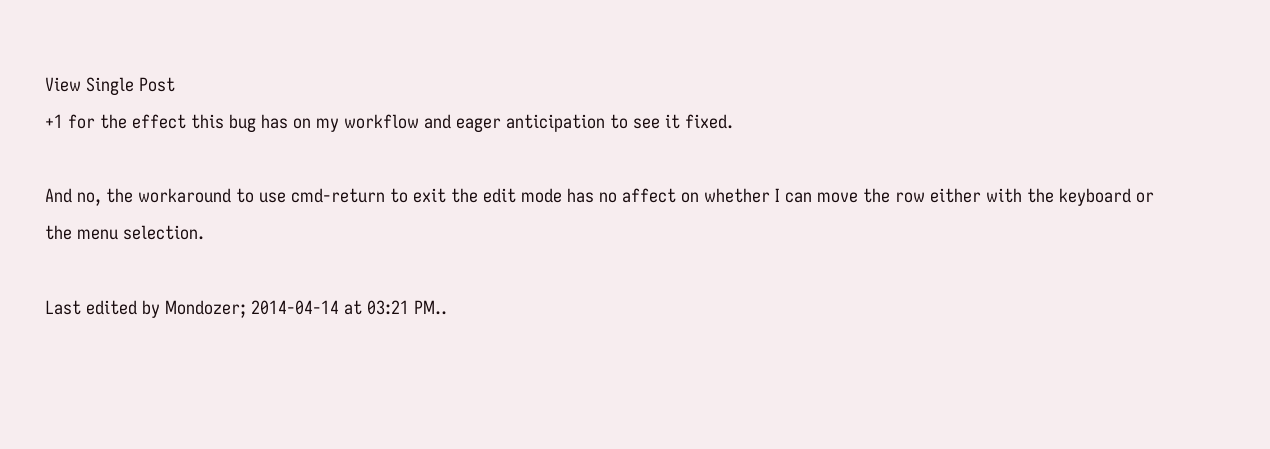View Single Post
+1 for the effect this bug has on my workflow and eager anticipation to see it fixed.

And no, the workaround to use cmd-return to exit the edit mode has no affect on whether I can move the row either with the keyboard or the menu selection.

Last edited by Mondozer; 2014-04-14 at 03:21 PM..